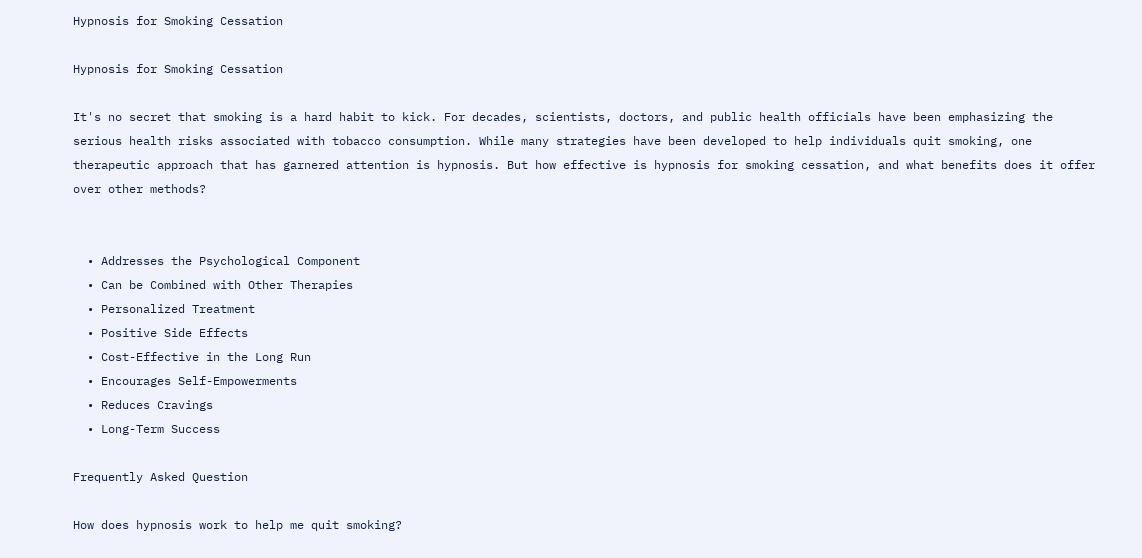Hypnosis for Smoking Cessation

Hypnosis for Smoking Cessation

It's no secret that smoking is a hard habit to kick. For decades, scientists, doctors, and public health officials have been emphasizing the serious health risks associated with tobacco consumption. While many strategies have been developed to help individuals quit smoking, one therapeutic approach that has garnered attention is hypnosis. But how effective is hypnosis for smoking cessation, and what benefits does it offer over other methods?


  • Addresses the Psychological Component
  • Can be Combined with Other Therapies
  • Personalized Treatment
  • Positive Side Effects
  • Cost-Effective in the Long Run
  • Encourages Self-Empowerments
  • Reduces Cravings
  • Long-Term Success

Frequently Asked Question

How does hypnosis work to help me quit smoking?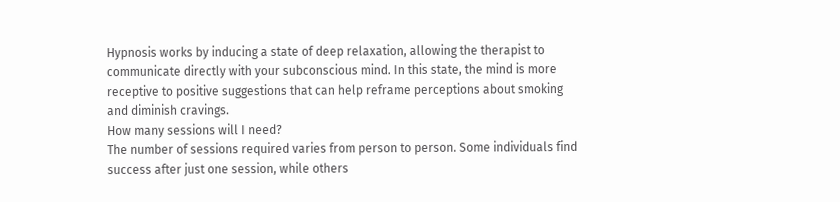Hypnosis works by inducing a state of deep relaxation, allowing the therapist to communicate directly with your subconscious mind. In this state, the mind is more receptive to positive suggestions that can help reframe perceptions about smoking and diminish cravings.
How many sessions will I need?
The number of sessions required varies from person to person. Some individuals find success after just one session, while others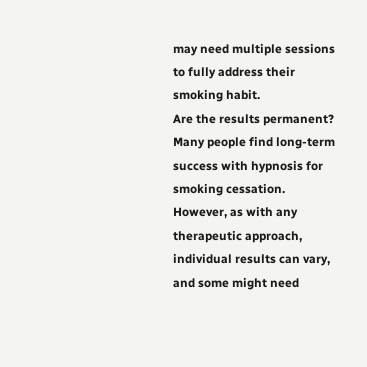may need multiple sessions to fully address their smoking habit.
Are the results permanent?
Many people find long-term success with hypnosis for smoking cessation. However, as with any therapeutic approach, individual results can vary, and some might need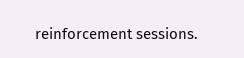reinforcement sessions.